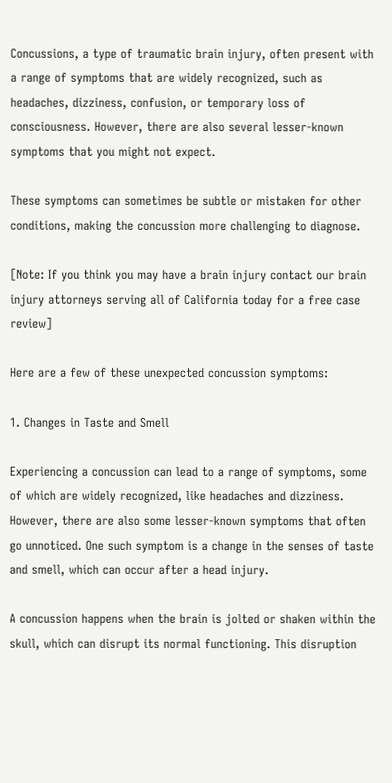Concussions, a type of traumatic brain injury, often present with a range of symptoms that are widely recognized, such as headaches, dizziness, confusion, or temporary loss of consciousness. However, there are also several lesser-known symptoms that you might not expect.

These symptoms can sometimes be subtle or mistaken for other conditions, making the concussion more challenging to diagnose.

[Note: If you think you may have a brain injury contact our brain injury attorneys serving all of California today for a free case review]

Here are a few of these unexpected concussion symptoms:

1. Changes in Taste and Smell

Experiencing a concussion can lead to a range of symptoms, some of which are widely recognized, like headaches and dizziness. However, there are also some lesser-known symptoms that often go unnoticed. One such symptom is a change in the senses of taste and smell, which can occur after a head injury.

A concussion happens when the brain is jolted or shaken within the skull, which can disrupt its normal functioning. This disruption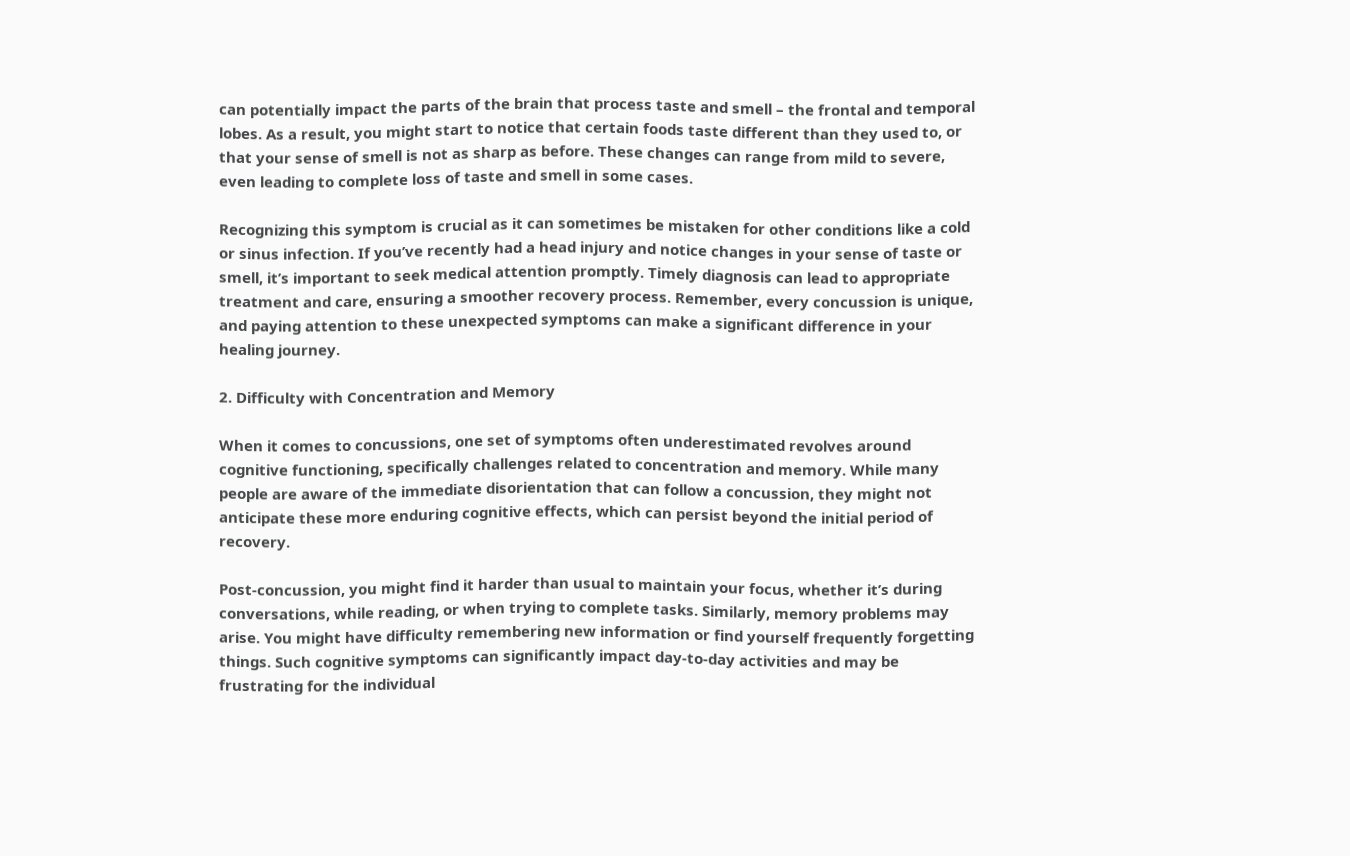can potentially impact the parts of the brain that process taste and smell – the frontal and temporal lobes. As a result, you might start to notice that certain foods taste different than they used to, or that your sense of smell is not as sharp as before. These changes can range from mild to severe, even leading to complete loss of taste and smell in some cases.

Recognizing this symptom is crucial as it can sometimes be mistaken for other conditions like a cold or sinus infection. If you’ve recently had a head injury and notice changes in your sense of taste or smell, it’s important to seek medical attention promptly. Timely diagnosis can lead to appropriate treatment and care, ensuring a smoother recovery process. Remember, every concussion is unique, and paying attention to these unexpected symptoms can make a significant difference in your healing journey.

2. Difficulty with Concentration and Memory

When it comes to concussions, one set of symptoms often underestimated revolves around cognitive functioning, specifically challenges related to concentration and memory. While many people are aware of the immediate disorientation that can follow a concussion, they might not anticipate these more enduring cognitive effects, which can persist beyond the initial period of recovery.

Post-concussion, you might find it harder than usual to maintain your focus, whether it’s during conversations, while reading, or when trying to complete tasks. Similarly, memory problems may arise. You might have difficulty remembering new information or find yourself frequently forgetting things. Such cognitive symptoms can significantly impact day-to-day activities and may be frustrating for the individual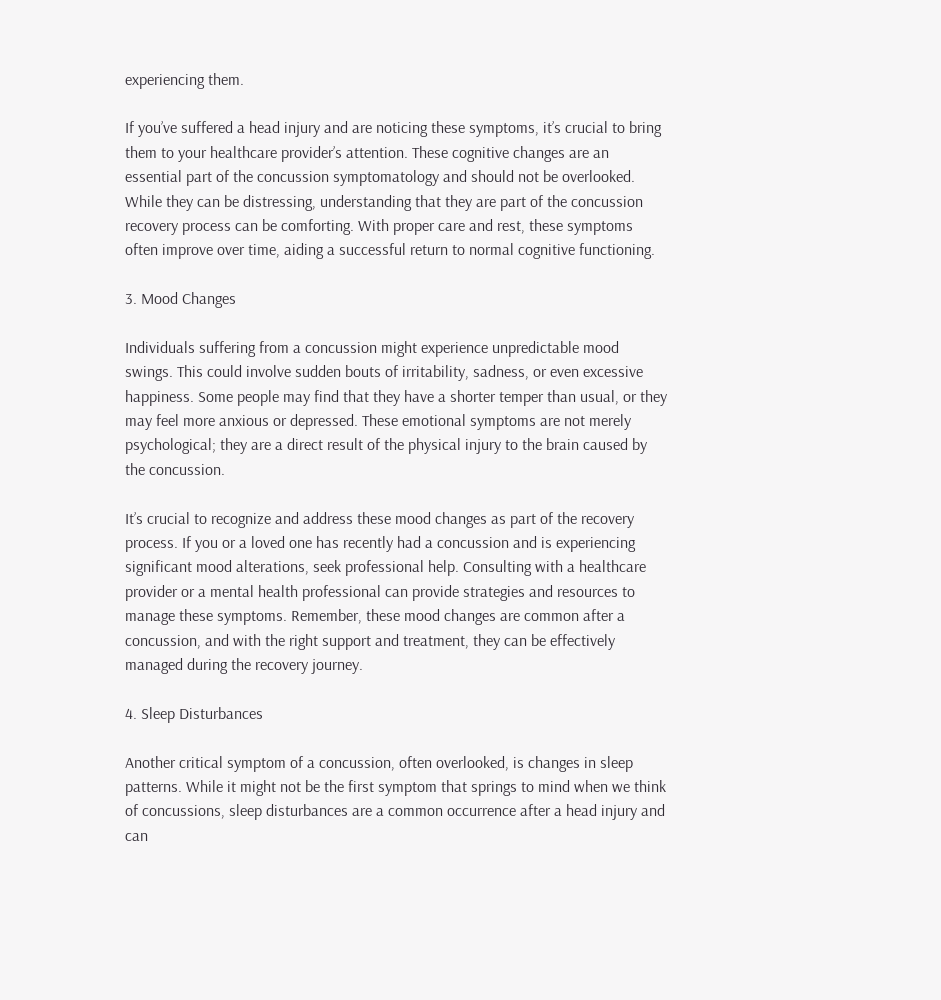experiencing them.

If you’ve suffered a head injury and are noticing these symptoms, it’s crucial to bring them to your healthcare provider’s attention. These cognitive changes are an essential part of the concussion symptomatology and should not be overlooked. While they can be distressing, understanding that they are part of the concussion recovery process can be comforting. With proper care and rest, these symptoms often improve over time, aiding a successful return to normal cognitive functioning.

3. Mood Changes

Individuals suffering from a concussion might experience unpredictable mood swings. This could involve sudden bouts of irritability, sadness, or even excessive happiness. Some people may find that they have a shorter temper than usual, or they may feel more anxious or depressed. These emotional symptoms are not merely psychological; they are a direct result of the physical injury to the brain caused by the concussion.

It’s crucial to recognize and address these mood changes as part of the recovery process. If you or a loved one has recently had a concussion and is experiencing significant mood alterations, seek professional help. Consulting with a healthcare provider or a mental health professional can provide strategies and resources to manage these symptoms. Remember, these mood changes are common after a concussion, and with the right support and treatment, they can be effectively managed during the recovery journey.

4. Sleep Disturbances

Another critical symptom of a concussion, often overlooked, is changes in sleep patterns. While it might not be the first symptom that springs to mind when we think of concussions, sleep disturbances are a common occurrence after a head injury and can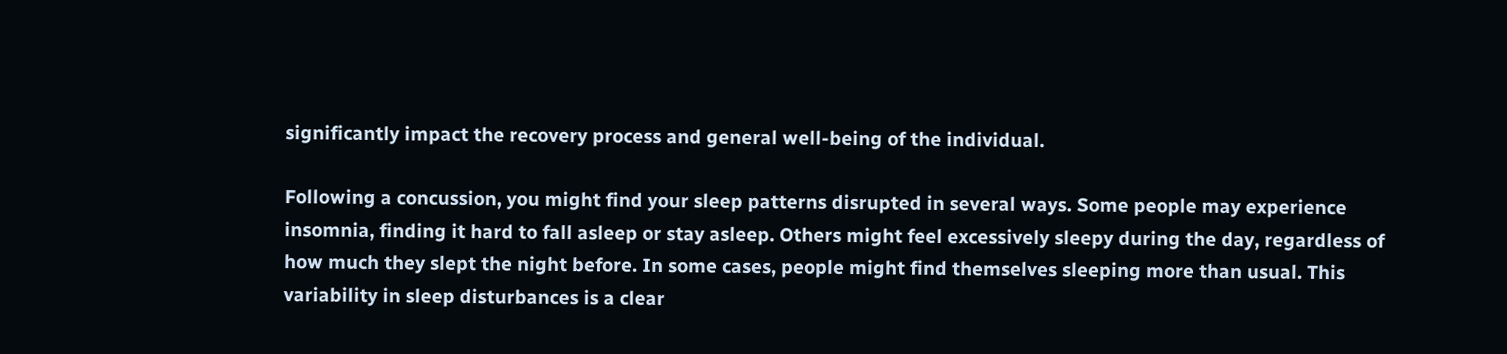significantly impact the recovery process and general well-being of the individual.

Following a concussion, you might find your sleep patterns disrupted in several ways. Some people may experience insomnia, finding it hard to fall asleep or stay asleep. Others might feel excessively sleepy during the day, regardless of how much they slept the night before. In some cases, people might find themselves sleeping more than usual. This variability in sleep disturbances is a clear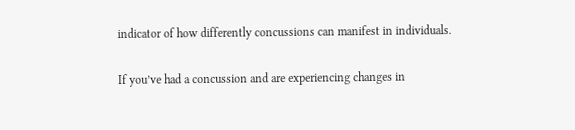indicator of how differently concussions can manifest in individuals.

If you’ve had a concussion and are experiencing changes in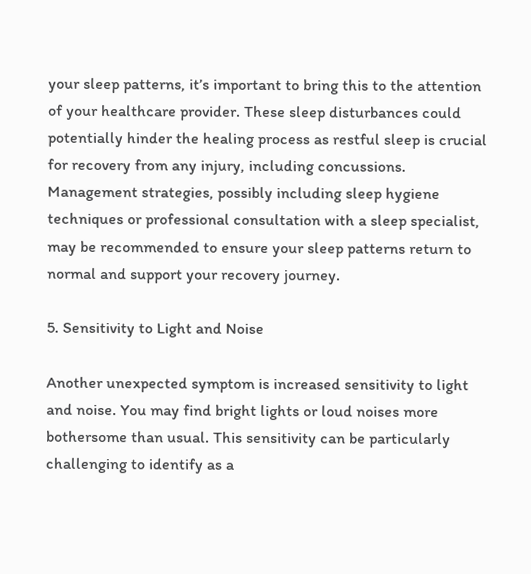your sleep patterns, it’s important to bring this to the attention of your healthcare provider. These sleep disturbances could potentially hinder the healing process as restful sleep is crucial for recovery from any injury, including concussions. Management strategies, possibly including sleep hygiene techniques or professional consultation with a sleep specialist, may be recommended to ensure your sleep patterns return to normal and support your recovery journey.

5. Sensitivity to Light and Noise

Another unexpected symptom is increased sensitivity to light and noise. You may find bright lights or loud noises more bothersome than usual. This sensitivity can be particularly challenging to identify as a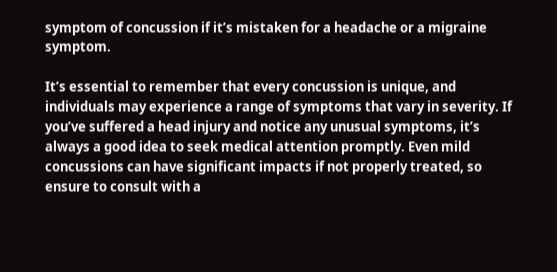symptom of concussion if it’s mistaken for a headache or a migraine symptom.

It’s essential to remember that every concussion is unique, and individuals may experience a range of symptoms that vary in severity. If you’ve suffered a head injury and notice any unusual symptoms, it’s always a good idea to seek medical attention promptly. Even mild concussions can have significant impacts if not properly treated, so ensure to consult with a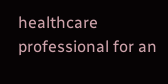healthcare professional for an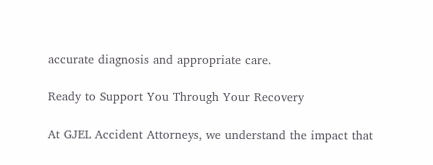accurate diagnosis and appropriate care.

Ready to Support You Through Your Recovery

At GJEL Accident Attorneys, we understand the impact that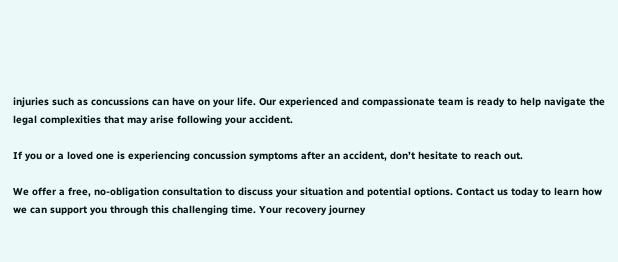injuries such as concussions can have on your life. Our experienced and compassionate team is ready to help navigate the legal complexities that may arise following your accident.

If you or a loved one is experiencing concussion symptoms after an accident, don’t hesitate to reach out.

We offer a free, no-obligation consultation to discuss your situation and potential options. Contact us today to learn how we can support you through this challenging time. Your recovery journey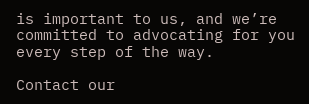is important to us, and we’re committed to advocating for you every step of the way.

Contact our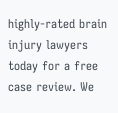highly-rated brain injury lawyers today for a free case review. We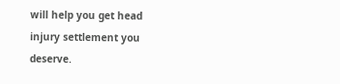will help you get head injury settlement you deserve.